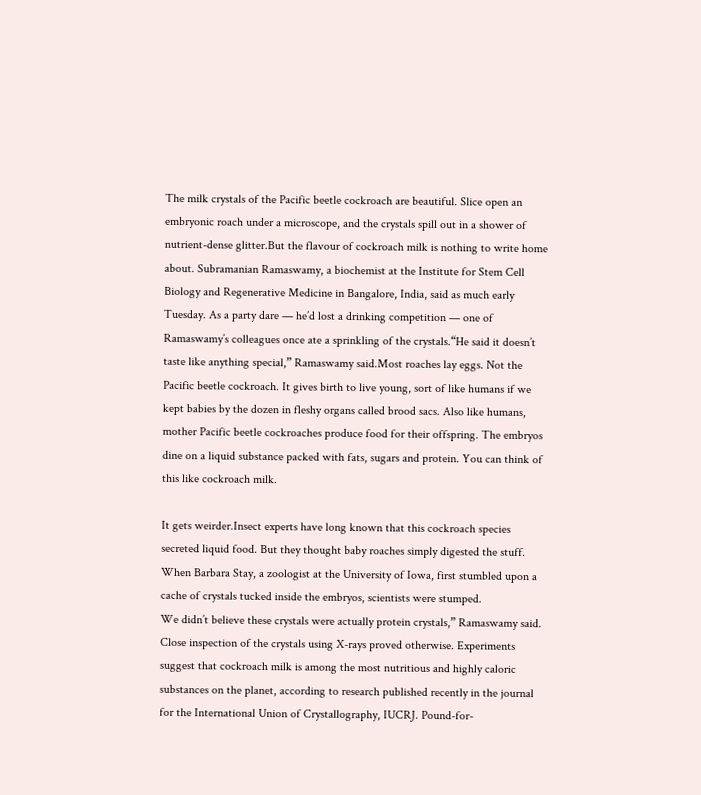The milk crystals of the Pacific beetle cockroach are beautiful. Slice open an embryonic roach under a microscope, and the crystals spill out in a shower of nutrient-dense glitter.But the flavour of cockroach milk is nothing to write home about. Subramanian Ramaswamy, a biochemist at the Institute for Stem Cell Biology and Regenerative Medicine in Bangalore, India, said as much early Tuesday. As a party dare — he’d lost a drinking competition — one of Ramaswamy’s colleagues once ate a sprinkling of the crystals.“He said it doesn’t taste like anything special,” Ramaswamy said.Most roaches lay eggs. Not the Pacific beetle cockroach. It gives birth to live young, sort of like humans if we kept babies by the dozen in fleshy organs called brood sacs. Also like humans, mother Pacific beetle cockroaches produce food for their offspring. The embryos dine on a liquid substance packed with fats, sugars and protein. You can think of this like cockroach milk.

It gets weirder.Insect experts have long known that this cockroach species secreted liquid food. But they thought baby roaches simply digested the stuff. When Barbara Stay, a zoologist at the University of Iowa, first stumbled upon a cache of crystals tucked inside the embryos, scientists were stumped.
We didn’t believe these crystals were actually protein crystals,” Ramaswamy said.
Close inspection of the crystals using X-rays proved otherwise. Experiments suggest that cockroach milk is among the most nutritious and highly caloric substances on the planet, according to research published recently in the journal for the International Union of Crystallography, IUCRJ. Pound-for-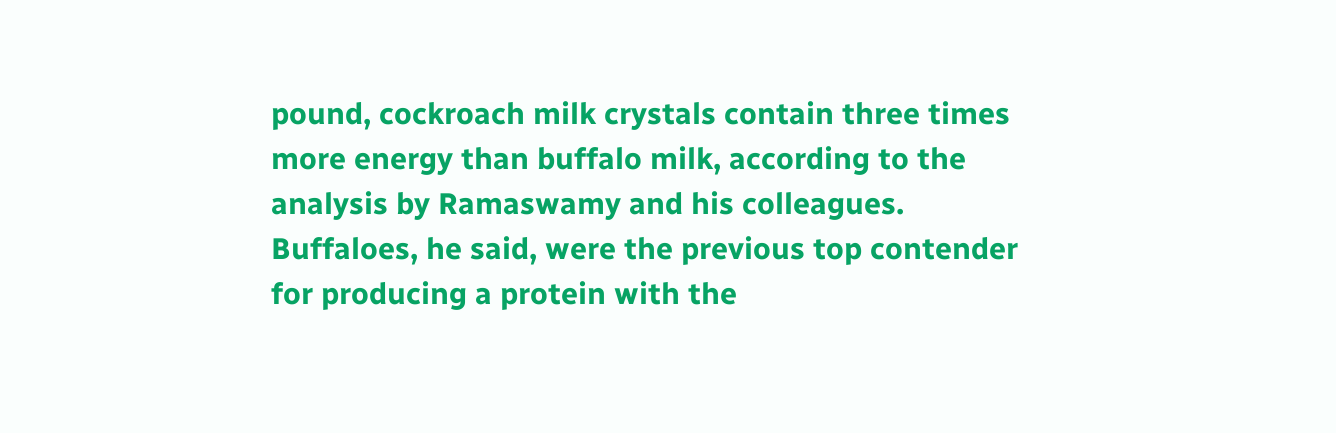pound, cockroach milk crystals contain three times more energy than buffalo milk, according to the analysis by Ramaswamy and his colleagues. Buffaloes, he said, were the previous top contender for producing a protein with the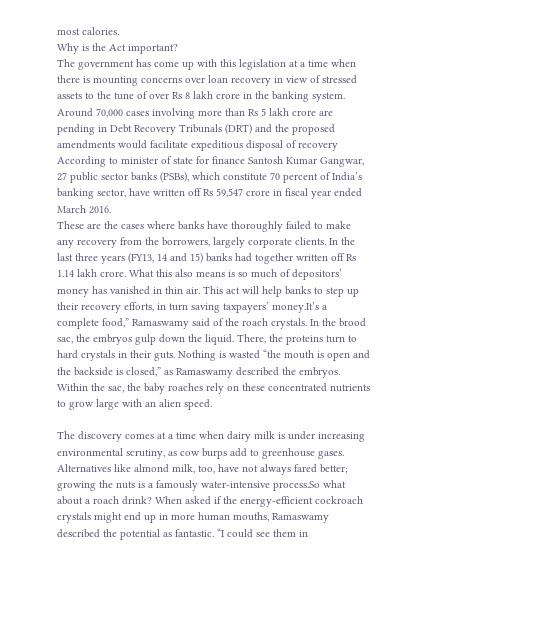most calories.
Why is the Act important?
The government has come up with this legislation at a time when there is mounting concerns over loan recovery in view of stressed assets to the tune of over Rs 8 lakh crore in the banking system. Around 70,000 cases involving more than Rs 5 lakh crore are pending in Debt Recovery Tribunals (DRT) and the proposed amendments would facilitate expeditious disposal of recovery
According to minister of state for finance Santosh Kumar Gangwar, 27 public sector banks (PSBs), which constitute 70 percent of India’s banking sector, have written off Rs 59,547 crore in fiscal year ended March 2016.
These are the cases where banks have thoroughly failed to make any recovery from the borrowers, largely corporate clients. In the last three years (FY13, 14 and 15) banks had together written off Rs 1.14 lakh crore. What this also means is so much of depositors’ money has vanished in thin air. This act will help banks to step up their recovery efforts, in turn saving taxpayers’ money.It’s a complete food,” Ramaswamy said of the roach crystals. In the brood sac, the embryos gulp down the liquid. There, the proteins turn to hard crystals in their guts. Nothing is wasted “the mouth is open and the backside is closed,” as Ramaswamy described the embryos. Within the sac, the baby roaches rely on these concentrated nutrients to grow large with an alien speed.

The discovery comes at a time when dairy milk is under increasing environmental scrutiny, as cow burps add to greenhouse gases. Alternatives like almond milk, too, have not always fared better; growing the nuts is a famously water-intensive process.So what about a roach drink? When asked if the energy-efficient cockroach crystals might end up in more human mouths, Ramaswamy described the potential as fantastic. “I could see them in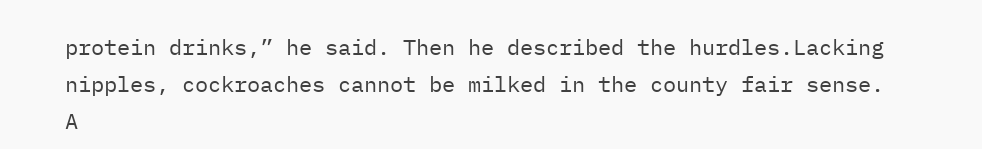protein drinks,” he said. Then he described the hurdles.Lacking nipples, cockroaches cannot be milked in the county fair sense. A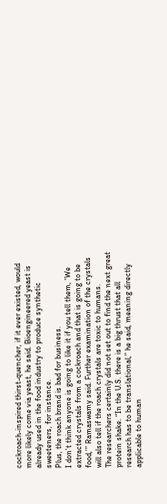cockroach-inspired thirst-quencher, if it ever existed, would more likely come via yeast, he said. Bioengineered yeast is already used in the food industry to produce synthetic sweeteners, for instance.
Plus, the roach brand is bad for business.
I don’t think anyone is going to like it if you tell them, ‘We extracted crystals from a cockroach and that is going to be food,’” Ramaswamy said. Further examination of the crystals will also tell if the roach crystals are toxic to humans.
The researchers certainly did not set out to find the next great protein shake. “In the U.S. there is a big thrust that all research has to be translational,” he said, meaning directly applicable to human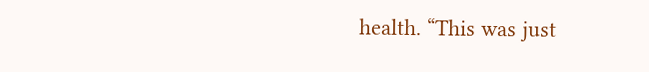health. “This was just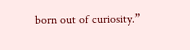born out of curiosity.”